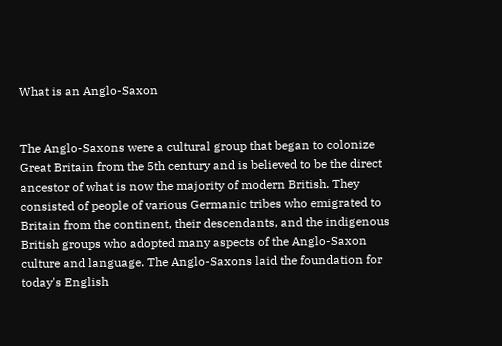What is an Anglo-Saxon


The Anglo-Saxons were a cultural group that began to colonize Great Britain from the 5th century and is believed to be the direct ancestor of what is now the majority of modern British. They consisted of people of various Germanic tribes who emigrated to Britain from the continent, their descendants, and the indigenous British groups who adopted many aspects of the Anglo-Saxon culture and language. The Anglo-Saxons laid the foundation for today's English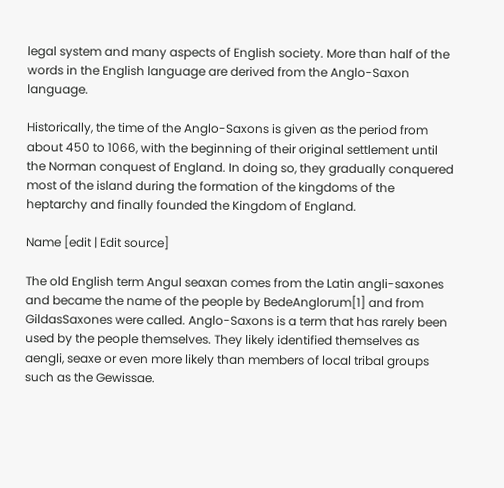legal system and many aspects of English society. More than half of the words in the English language are derived from the Anglo-Saxon language.

Historically, the time of the Anglo-Saxons is given as the period from about 450 to 1066, with the beginning of their original settlement until the Norman conquest of England. In doing so, they gradually conquered most of the island during the formation of the kingdoms of the heptarchy and finally founded the Kingdom of England.

Name [edit | Edit source]

The old English term Angul seaxan comes from the Latin angli-saxones and became the name of the people by BedeAnglorum[1] and from GildasSaxones were called. Anglo-Saxons is a term that has rarely been used by the people themselves. They likely identified themselves as aengli, seaxe or even more likely than members of local tribal groups such as the Gewissae.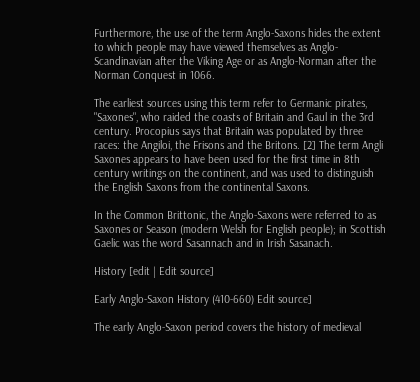Furthermore, the use of the term Anglo-Saxons hides the extent to which people may have viewed themselves as Anglo-Scandinavian after the Viking Age or as Anglo-Norman after the Norman Conquest in 1066.

The earliest sources using this term refer to Germanic pirates, "Saxones", who raided the coasts of Britain and Gaul in the 3rd century. Procopius says that Britain was populated by three races: the Angiloi, the Frisons and the Britons. [2] The term Angli Saxones appears to have been used for the first time in 8th century writings on the continent, and was used to distinguish the English Saxons from the continental Saxons.

In the Common Brittonic, the Anglo-Saxons were referred to as Saxones or Season (modern Welsh for English people); in Scottish Gaelic was the word Sasannach and in Irish Sasanach.

History [edit | Edit source]

Early Anglo-Saxon History (410-660) Edit source]

The early Anglo-Saxon period covers the history of medieval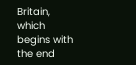Britain, which begins with the end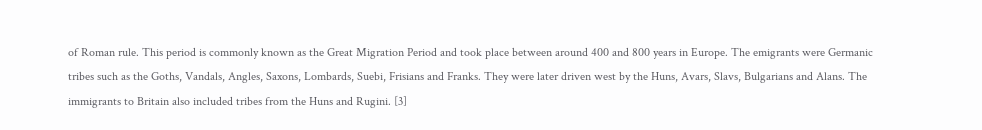of Roman rule. This period is commonly known as the Great Migration Period and took place between around 400 and 800 years in Europe. The emigrants were Germanic tribes such as the Goths, Vandals, Angles, Saxons, Lombards, Suebi, Frisians and Franks. They were later driven west by the Huns, Avars, Slavs, Bulgarians and Alans. The immigrants to Britain also included tribes from the Huns and Rugini. [3]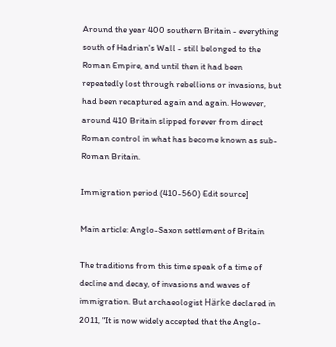Around the year 400 southern Britain - everything south of Hadrian's Wall - still belonged to the Roman Empire, and until then it had been repeatedly lost through rebellions or invasions, but had been recaptured again and again. However, around 410 Britain slipped forever from direct Roman control in what has become known as sub-Roman Britain.

Immigration period (410-560) Edit source]

Main article: Anglo-Saxon settlement of Britain

The traditions from this time speak of a time of decline and decay, of invasions and waves of immigration. But archaeologist Härke declared in 2011, "It is now widely accepted that the Anglo-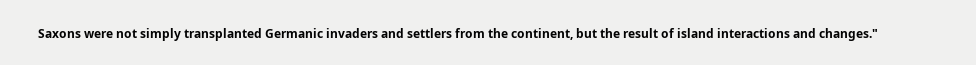Saxons were not simply transplanted Germanic invaders and settlers from the continent, but the result of island interactions and changes."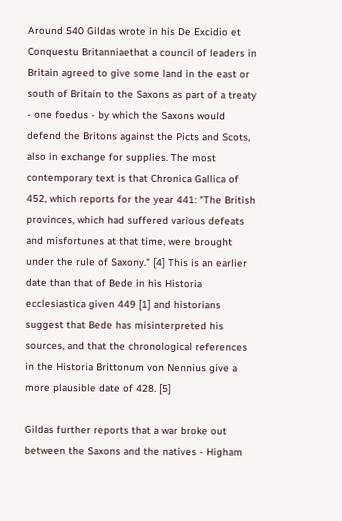Around 540 Gildas wrote in his De Excidio et Conquestu Britanniaethat a council of leaders in Britain agreed to give some land in the east or south of Britain to the Saxons as part of a treaty - one foedus - by which the Saxons would defend the Britons against the Picts and Scots, also in exchange for supplies. The most contemporary text is that Chronica Gallica of 452, which reports for the year 441: "The British provinces, which had suffered various defeats and misfortunes at that time, were brought under the rule of Saxony." [4] This is an earlier date than that of Bede in his Historia ecclesiastica given 449 [1] and historians suggest that Bede has misinterpreted his sources, and that the chronological references in the Historia Brittonum von Nennius give a more plausible date of 428. [5]

Gildas further reports that a war broke out between the Saxons and the natives - Higham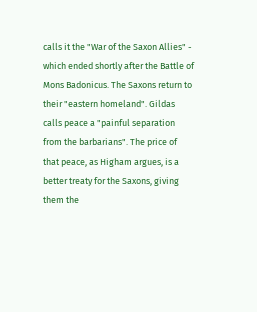calls it the "War of the Saxon Allies" - which ended shortly after the Battle of Mons Badonicus. The Saxons return to their "eastern homeland". Gildas calls peace a "painful separation from the barbarians". The price of that peace, as Higham argues, is a better treaty for the Saxons, giving them the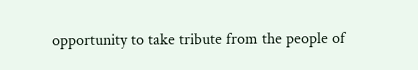opportunity to take tribute from the people of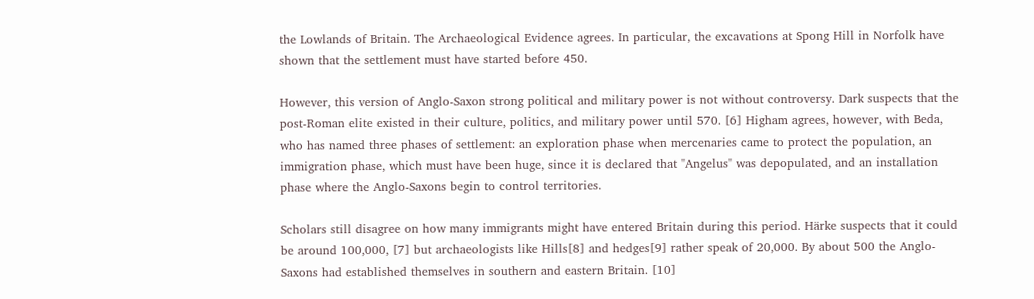the Lowlands of Britain. The Archaeological Evidence agrees. In particular, the excavations at Spong Hill in Norfolk have shown that the settlement must have started before 450.

However, this version of Anglo-Saxon strong political and military power is not without controversy. Dark suspects that the post-Roman elite existed in their culture, politics, and military power until 570. [6] Higham agrees, however, with Beda, who has named three phases of settlement: an exploration phase when mercenaries came to protect the population, an immigration phase, which must have been huge, since it is declared that "Angelus" was depopulated, and an installation phase where the Anglo-Saxons begin to control territories.

Scholars still disagree on how many immigrants might have entered Britain during this period. Härke suspects that it could be around 100,000, [7] but archaeologists like Hills[8] and hedges[9] rather speak of 20,000. By about 500 the Anglo-Saxons had established themselves in southern and eastern Britain. [10]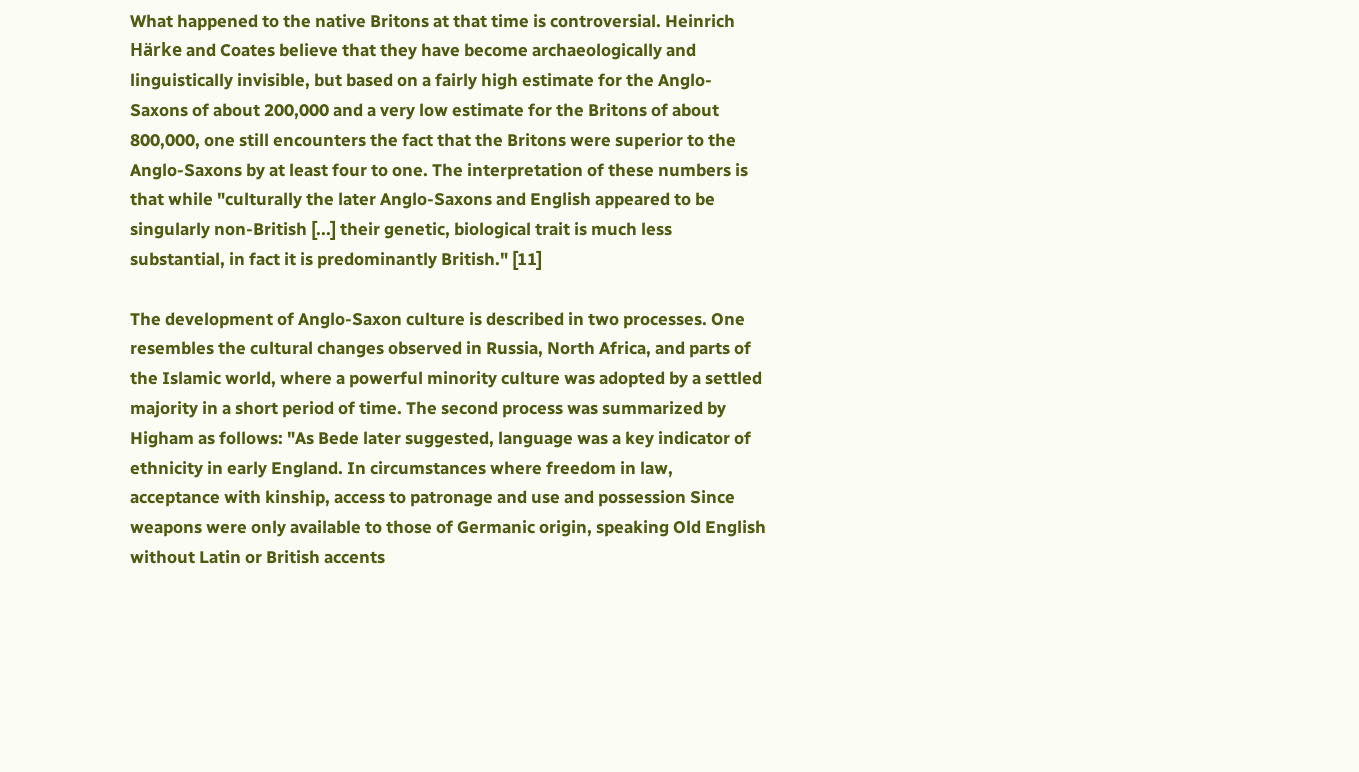What happened to the native Britons at that time is controversial. Heinrich Härke and Coates believe that they have become archaeologically and linguistically invisible, but based on a fairly high estimate for the Anglo-Saxons of about 200,000 and a very low estimate for the Britons of about 800,000, one still encounters the fact that the Britons were superior to the Anglo-Saxons by at least four to one. The interpretation of these numbers is that while "culturally the later Anglo-Saxons and English appeared to be singularly non-British [...] their genetic, biological trait is much less substantial, in fact it is predominantly British." [11]

The development of Anglo-Saxon culture is described in two processes. One resembles the cultural changes observed in Russia, North Africa, and parts of the Islamic world, where a powerful minority culture was adopted by a settled majority in a short period of time. The second process was summarized by Higham as follows: "As Bede later suggested, language was a key indicator of ethnicity in early England. In circumstances where freedom in law, acceptance with kinship, access to patronage and use and possession Since weapons were only available to those of Germanic origin, speaking Old English without Latin or British accents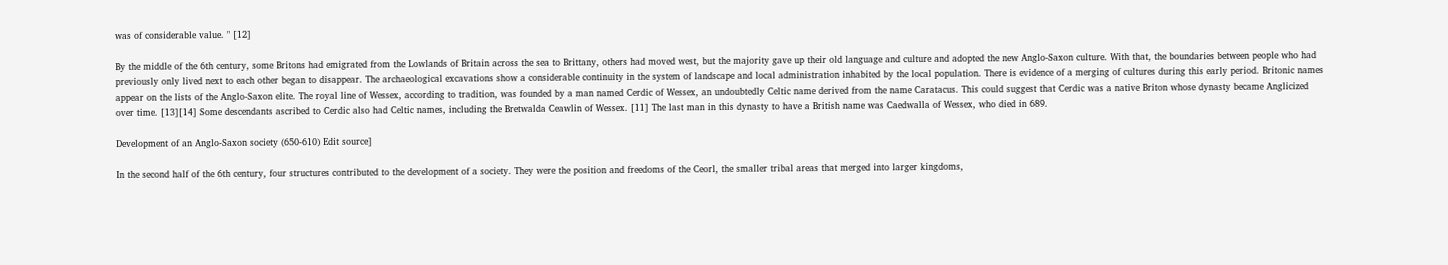was of considerable value. " [12]

By the middle of the 6th century, some Britons had emigrated from the Lowlands of Britain across the sea to Brittany, others had moved west, but the majority gave up their old language and culture and adopted the new Anglo-Saxon culture. With that, the boundaries between people who had previously only lived next to each other began to disappear. The archaeological excavations show a considerable continuity in the system of landscape and local administration inhabited by the local population. There is evidence of a merging of cultures during this early period. Britonic names appear on the lists of the Anglo-Saxon elite. The royal line of Wessex, according to tradition, was founded by a man named Cerdic of Wessex, an undoubtedly Celtic name derived from the name Caratacus. This could suggest that Cerdic was a native Briton whose dynasty became Anglicized over time. [13][14] Some descendants ascribed to Cerdic also had Celtic names, including the Bretwalda Ceawlin of Wessex. [11] The last man in this dynasty to have a British name was Caedwalla of Wessex, who died in 689.

Development of an Anglo-Saxon society (650-610) Edit source]

In the second half of the 6th century, four structures contributed to the development of a society. They were the position and freedoms of the Ceorl, the smaller tribal areas that merged into larger kingdoms,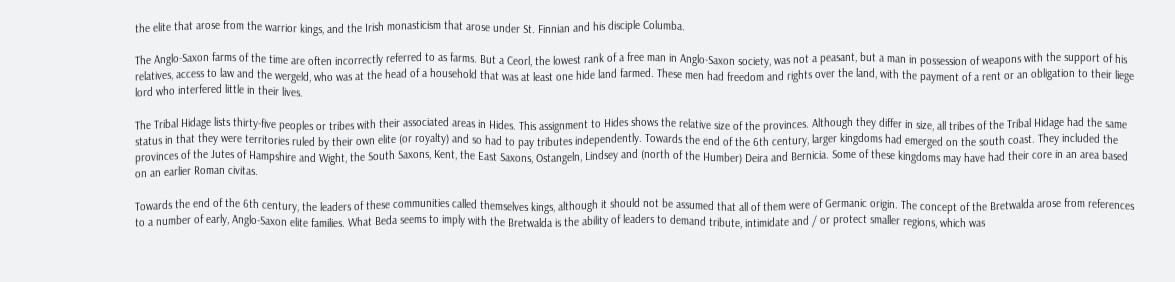the elite that arose from the warrior kings, and the Irish monasticism that arose under St. Finnian and his disciple Columba.

The Anglo-Saxon farms of the time are often incorrectly referred to as farms. But a Ceorl, the lowest rank of a free man in Anglo-Saxon society, was not a peasant, but a man in possession of weapons with the support of his relatives, access to law and the wergeld, who was at the head of a household that was at least one hide land farmed. These men had freedom and rights over the land, with the payment of a rent or an obligation to their liege lord who interfered little in their lives.

The Tribal Hidage lists thirty-five peoples or tribes with their associated areas in Hides. This assignment to Hides shows the relative size of the provinces. Although they differ in size, all tribes of the Tribal Hidage had the same status in that they were territories ruled by their own elite (or royalty) and so had to pay tributes independently. Towards the end of the 6th century, larger kingdoms had emerged on the south coast. They included the provinces of the Jutes of Hampshire and Wight, the South Saxons, Kent, the East Saxons, Ostangeln, Lindsey and (north of the Humber) Deira and Bernicia. Some of these kingdoms may have had their core in an area based on an earlier Roman civitas.

Towards the end of the 6th century, the leaders of these communities called themselves kings, although it should not be assumed that all of them were of Germanic origin. The concept of the Bretwalda arose from references to a number of early, Anglo-Saxon elite families. What Beda seems to imply with the Bretwalda is the ability of leaders to demand tribute, intimidate and / or protect smaller regions, which was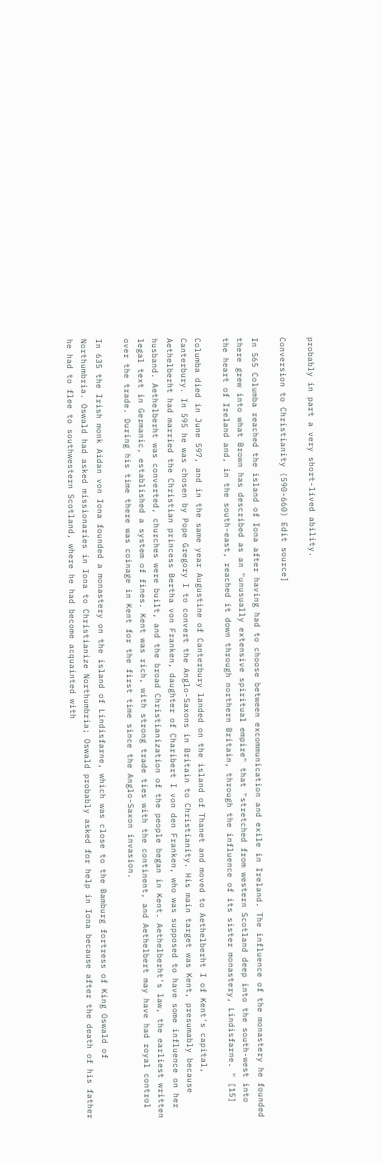probably in part a very short-lived ability.

Conversion to Christianity (590-660) Edit source]

In 565 Columba reached the island of Iona after having had to choose between excommunication and exile in Ireland. The influence of the monastery he founded there grew into what Brown has described as an "unusually extensive spiritual empire" that "stretched from western Scotland deep into the south-west into the heart of Ireland and, in the south-east, reached it down through northern Britain, through the influence of its sister monastery, Lindisfarne. " [15]

Columba died in June 597, and in the same year Augustine of Canterbury landed on the island of Thanet and moved to Aethelberht I of Kent's capital, Canterbury. In 595 he was chosen by Pope Gregory I to convert the Anglo-Saxons in Britain to Christianity. His main target was Kent, presumably because Aethelberht had married the Christian princess Bertha von Franken, daughter of Charibert I von den Franken, who was supposed to have some influence on her husband. Aethelberht was converted, churches were built, and the broad Christianization of the people began in Kent. Aethelberht's law, the earliest written legal text in Germanic, established a system of fines. Kent was rich, with strong trade ties with the continent, and Aethelbert may have had royal control over the trade. During his time there was coinage in Kent for the first time since the Anglo-Saxon invasion.

In 635 the Irish monk Aidan von Iona founded a monastery on the island of Lindisfarne, which was close to the Bamburg fortress of King Oswald of Northumbria. Oswald had asked missionaries in Iona to Christianize Northumbria; Oswald probably asked for help in Iona because after the death of his father he had to flee to southwestern Scotland, where he had become acquainted with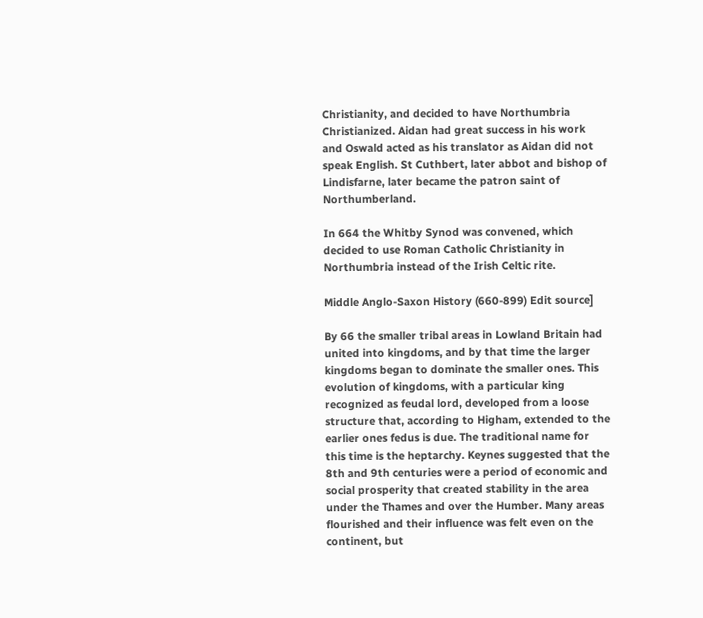Christianity, and decided to have Northumbria Christianized. Aidan had great success in his work and Oswald acted as his translator as Aidan did not speak English. St Cuthbert, later abbot and bishop of Lindisfarne, later became the patron saint of Northumberland.

In 664 the Whitby Synod was convened, which decided to use Roman Catholic Christianity in Northumbria instead of the Irish Celtic rite.

Middle Anglo-Saxon History (660-899) Edit source]

By 66 the smaller tribal areas in Lowland Britain had united into kingdoms, and by that time the larger kingdoms began to dominate the smaller ones. This evolution of kingdoms, with a particular king recognized as feudal lord, developed from a loose structure that, according to Higham, extended to the earlier ones fedus is due. The traditional name for this time is the heptarchy. Keynes suggested that the 8th and 9th centuries were a period of economic and social prosperity that created stability in the area under the Thames and over the Humber. Many areas flourished and their influence was felt even on the continent, but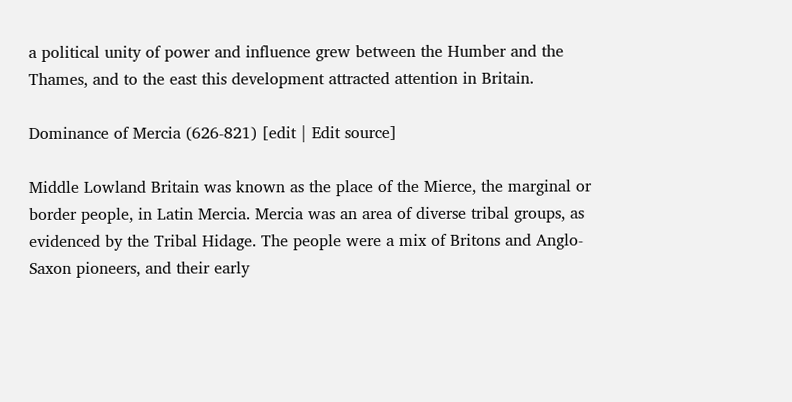a political unity of power and influence grew between the Humber and the Thames, and to the east this development attracted attention in Britain.

Dominance of Mercia (626-821) [edit | Edit source]

Middle Lowland Britain was known as the place of the Mierce, the marginal or border people, in Latin Mercia. Mercia was an area of diverse tribal groups, as evidenced by the Tribal Hidage. The people were a mix of Britons and Anglo-Saxon pioneers, and their early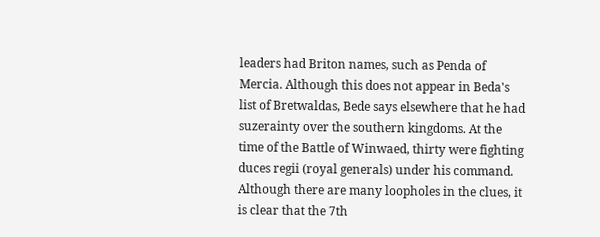leaders had Briton names, such as Penda of Mercia. Although this does not appear in Beda's list of Bretwaldas, Bede says elsewhere that he had suzerainty over the southern kingdoms. At the time of the Battle of Winwaed, thirty were fighting duces regii (royal generals) under his command. Although there are many loopholes in the clues, it is clear that the 7th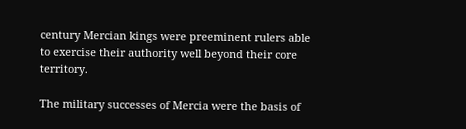century Mercian kings were preeminent rulers able to exercise their authority well beyond their core territory.

The military successes of Mercia were the basis of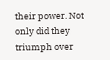their power. Not only did they triumph over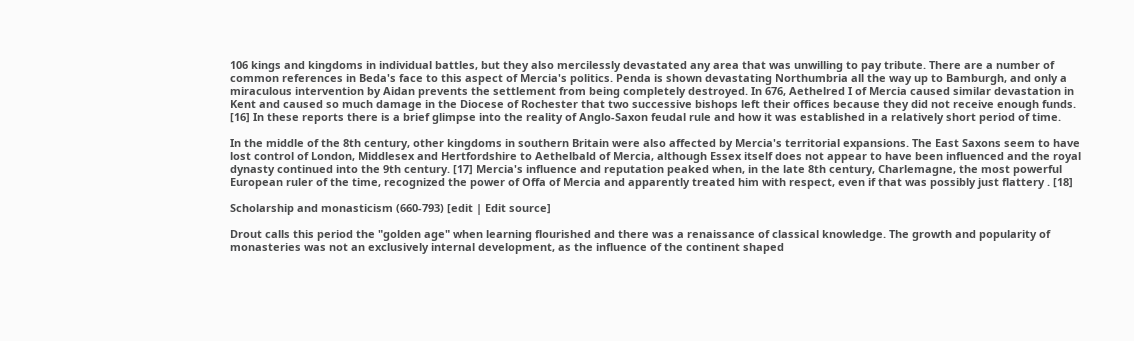106 kings and kingdoms in individual battles, but they also mercilessly devastated any area that was unwilling to pay tribute. There are a number of common references in Beda's face to this aspect of Mercia's politics. Penda is shown devastating Northumbria all the way up to Bamburgh, and only a miraculous intervention by Aidan prevents the settlement from being completely destroyed. In 676, Aethelred I of Mercia caused similar devastation in Kent and caused so much damage in the Diocese of Rochester that two successive bishops left their offices because they did not receive enough funds. [16] In these reports there is a brief glimpse into the reality of Anglo-Saxon feudal rule and how it was established in a relatively short period of time.

In the middle of the 8th century, other kingdoms in southern Britain were also affected by Mercia's territorial expansions. The East Saxons seem to have lost control of London, Middlesex and Hertfordshire to Aethelbald of Mercia, although Essex itself does not appear to have been influenced and the royal dynasty continued into the 9th century. [17] Mercia's influence and reputation peaked when, in the late 8th century, Charlemagne, the most powerful European ruler of the time, recognized the power of Offa of Mercia and apparently treated him with respect, even if that was possibly just flattery . [18]

Scholarship and monasticism (660-793) [edit | Edit source]

Drout calls this period the "golden age" when learning flourished and there was a renaissance of classical knowledge. The growth and popularity of monasteries was not an exclusively internal development, as the influence of the continent shaped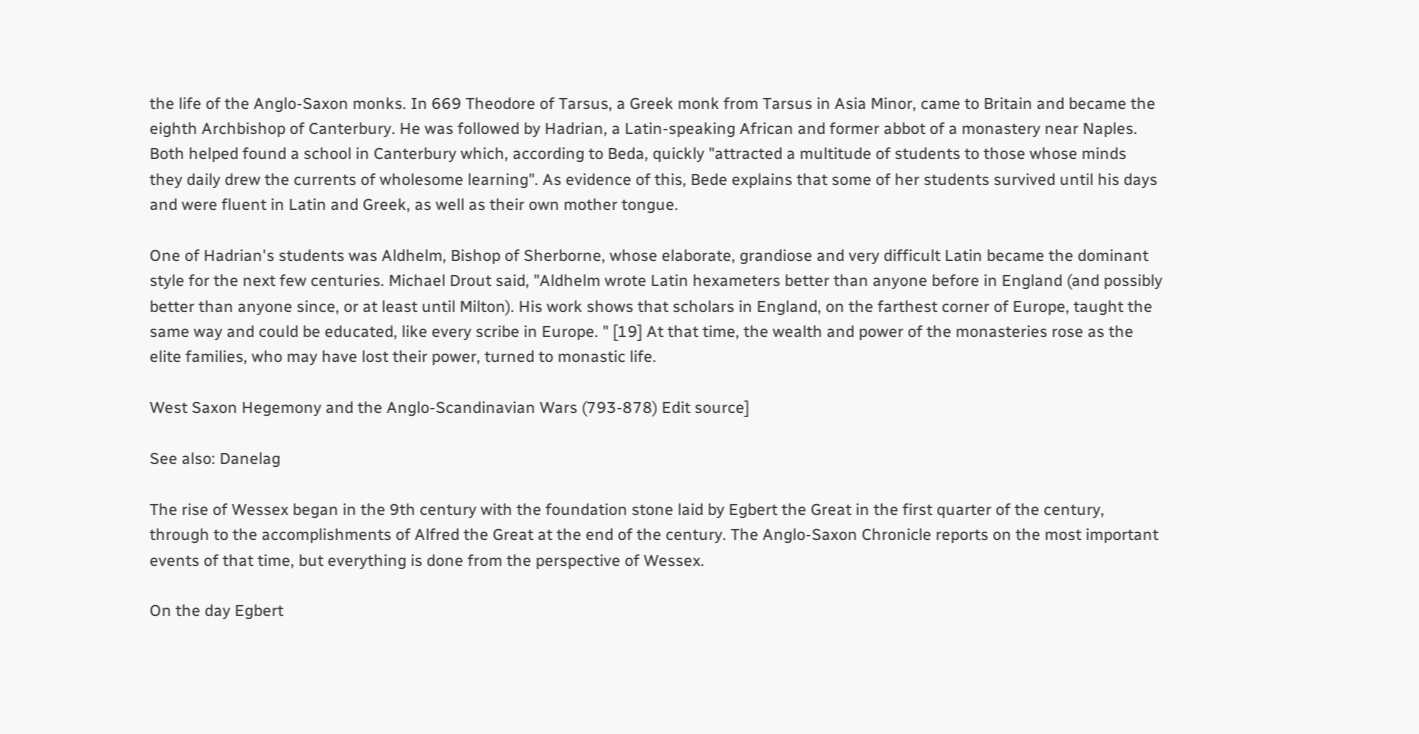the life of the Anglo-Saxon monks. In 669 Theodore of Tarsus, a Greek monk from Tarsus in Asia Minor, came to Britain and became the eighth Archbishop of Canterbury. He was followed by Hadrian, a Latin-speaking African and former abbot of a monastery near Naples. Both helped found a school in Canterbury which, according to Beda, quickly "attracted a multitude of students to those whose minds they daily drew the currents of wholesome learning". As evidence of this, Bede explains that some of her students survived until his days and were fluent in Latin and Greek, as well as their own mother tongue.

One of Hadrian's students was Aldhelm, Bishop of Sherborne, whose elaborate, grandiose and very difficult Latin became the dominant style for the next few centuries. Michael Drout said, "Aldhelm wrote Latin hexameters better than anyone before in England (and possibly better than anyone since, or at least until Milton). His work shows that scholars in England, on the farthest corner of Europe, taught the same way and could be educated, like every scribe in Europe. " [19] At that time, the wealth and power of the monasteries rose as the elite families, who may have lost their power, turned to monastic life.

West Saxon Hegemony and the Anglo-Scandinavian Wars (793-878) Edit source]

See also: Danelag

The rise of Wessex began in the 9th century with the foundation stone laid by Egbert the Great in the first quarter of the century, through to the accomplishments of Alfred the Great at the end of the century. The Anglo-Saxon Chronicle reports on the most important events of that time, but everything is done from the perspective of Wessex.

On the day Egbert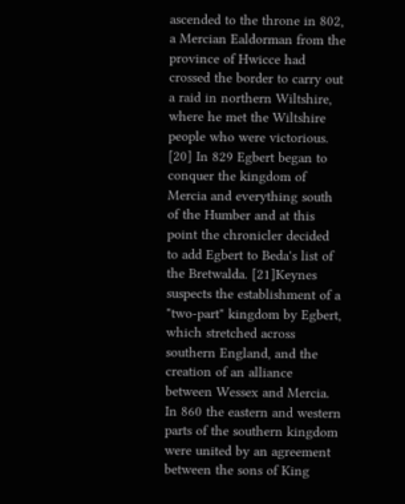ascended to the throne in 802, a Mercian Ealdorman from the province of Hwicce had crossed the border to carry out a raid in northern Wiltshire, where he met the Wiltshire people who were victorious. [20] In 829 Egbert began to conquer the kingdom of Mercia and everything south of the Humber and at this point the chronicler decided to add Egbert to Beda's list of the Bretwalda. [21]Keynes suspects the establishment of a "two-part" kingdom by Egbert, which stretched across southern England, and the creation of an alliance between Wessex and Mercia. In 860 the eastern and western parts of the southern kingdom were united by an agreement between the sons of King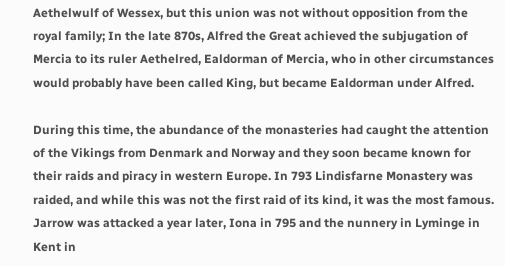Aethelwulf of Wessex, but this union was not without opposition from the royal family; In the late 870s, Alfred the Great achieved the subjugation of Mercia to its ruler Aethelred, Ealdorman of Mercia, who in other circumstances would probably have been called King, but became Ealdorman under Alfred.

During this time, the abundance of the monasteries had caught the attention of the Vikings from Denmark and Norway and they soon became known for their raids and piracy in western Europe. In 793 Lindisfarne Monastery was raided, and while this was not the first raid of its kind, it was the most famous. Jarrow was attacked a year later, Iona in 795 and the nunnery in Lyminge in Kent in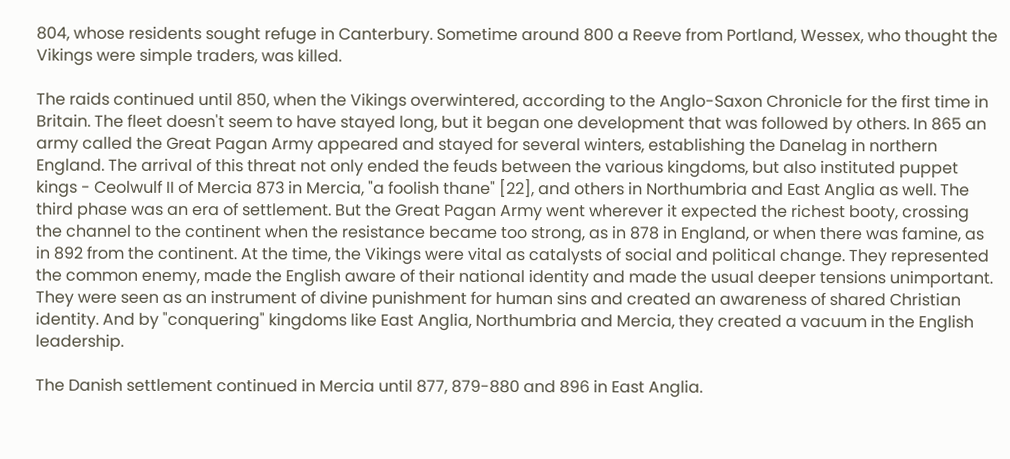804, whose residents sought refuge in Canterbury. Sometime around 800 a Reeve from Portland, Wessex, who thought the Vikings were simple traders, was killed.

The raids continued until 850, when the Vikings overwintered, according to the Anglo-Saxon Chronicle for the first time in Britain. The fleet doesn't seem to have stayed long, but it began one development that was followed by others. In 865 an army called the Great Pagan Army appeared and stayed for several winters, establishing the Danelag in northern England. The arrival of this threat not only ended the feuds between the various kingdoms, but also instituted puppet kings - Ceolwulf II of Mercia 873 in Mercia, "a foolish thane" [22], and others in Northumbria and East Anglia as well. The third phase was an era of settlement. But the Great Pagan Army went wherever it expected the richest booty, crossing the channel to the continent when the resistance became too strong, as in 878 in England, or when there was famine, as in 892 from the continent. At the time, the Vikings were vital as catalysts of social and political change. They represented the common enemy, made the English aware of their national identity and made the usual deeper tensions unimportant. They were seen as an instrument of divine punishment for human sins and created an awareness of shared Christian identity. And by "conquering" kingdoms like East Anglia, Northumbria and Mercia, they created a vacuum in the English leadership.

The Danish settlement continued in Mercia until 877, 879-880 and 896 in East Anglia.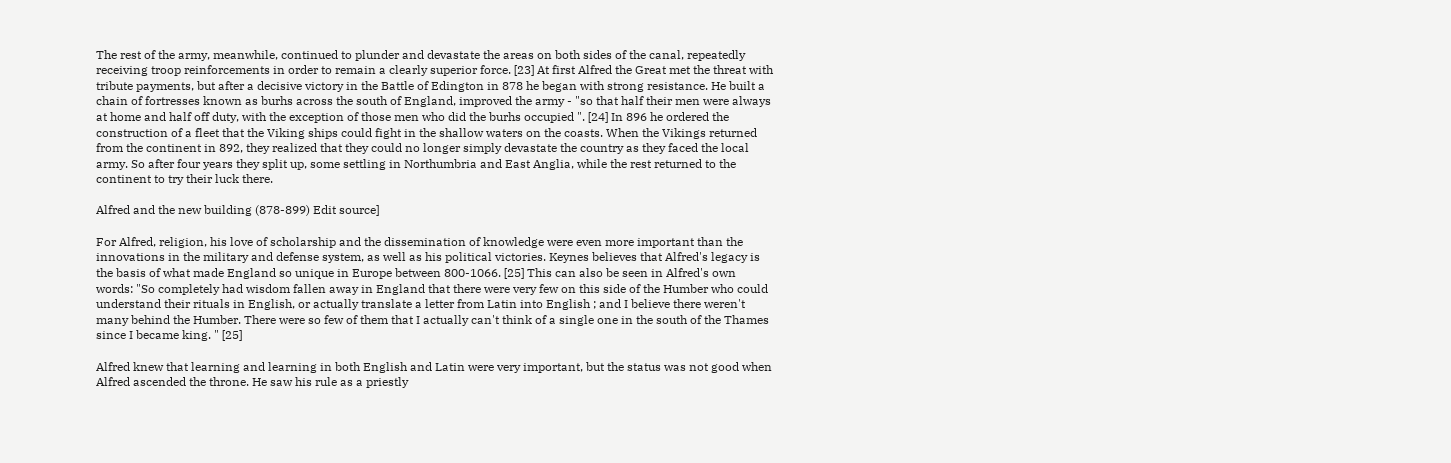The rest of the army, meanwhile, continued to plunder and devastate the areas on both sides of the canal, repeatedly receiving troop reinforcements in order to remain a clearly superior force. [23] At first Alfred the Great met the threat with tribute payments, but after a decisive victory in the Battle of Edington in 878 he began with strong resistance. He built a chain of fortresses known as burhs across the south of England, improved the army - "so that half their men were always at home and half off duty, with the exception of those men who did the burhs occupied ". [24] In 896 he ordered the construction of a fleet that the Viking ships could fight in the shallow waters on the coasts. When the Vikings returned from the continent in 892, they realized that they could no longer simply devastate the country as they faced the local army. So after four years they split up, some settling in Northumbria and East Anglia, while the rest returned to the continent to try their luck there.

Alfred and the new building (878-899) Edit source]

For Alfred, religion, his love of scholarship and the dissemination of knowledge were even more important than the innovations in the military and defense system, as well as his political victories. Keynes believes that Alfred's legacy is the basis of what made England so unique in Europe between 800-1066. [25] This can also be seen in Alfred's own words: "So completely had wisdom fallen away in England that there were very few on this side of the Humber who could understand their rituals in English, or actually translate a letter from Latin into English ; and I believe there weren't many behind the Humber. There were so few of them that I actually can't think of a single one in the south of the Thames since I became king. " [25]

Alfred knew that learning and learning in both English and Latin were very important, but the status was not good when Alfred ascended the throne. He saw his rule as a priestly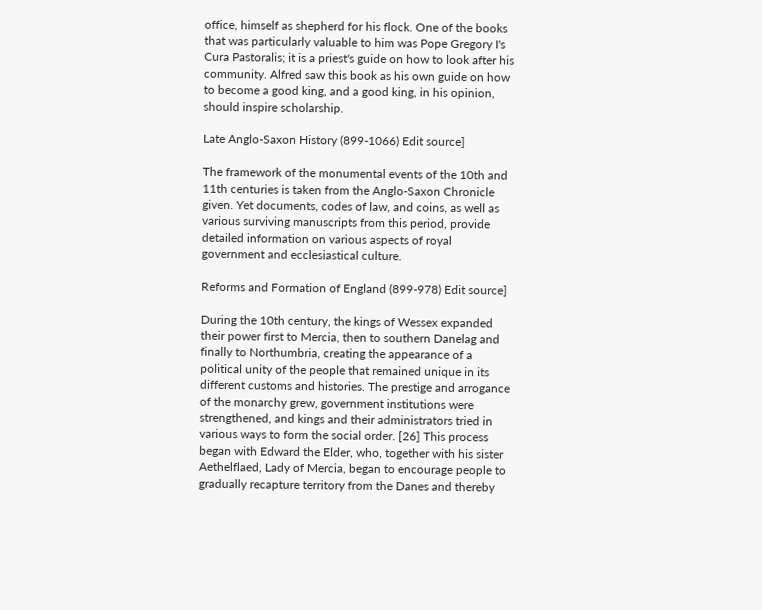office, himself as shepherd for his flock. One of the books that was particularly valuable to him was Pope Gregory I's Cura Pastoralis; it is a priest's guide on how to look after his community. Alfred saw this book as his own guide on how to become a good king, and a good king, in his opinion, should inspire scholarship.

Late Anglo-Saxon History (899-1066) Edit source]

The framework of the monumental events of the 10th and 11th centuries is taken from the Anglo-Saxon Chronicle given. Yet documents, codes of law, and coins, as well as various surviving manuscripts from this period, provide detailed information on various aspects of royal government and ecclesiastical culture.

Reforms and Formation of England (899-978) Edit source]

During the 10th century, the kings of Wessex expanded their power first to Mercia, then to southern Danelag and finally to Northumbria, creating the appearance of a political unity of the people that remained unique in its different customs and histories. The prestige and arrogance of the monarchy grew, government institutions were strengthened, and kings and their administrators tried in various ways to form the social order. [26] This process began with Edward the Elder, who, together with his sister Aethelflaed, Lady of Mercia, began to encourage people to gradually recapture territory from the Danes and thereby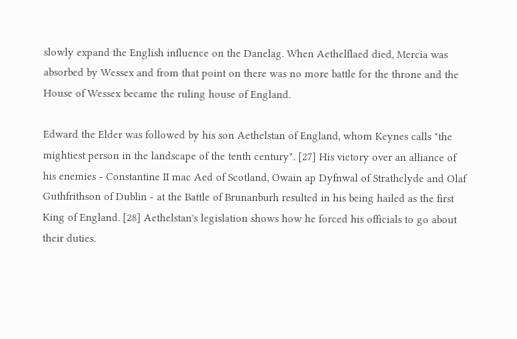slowly expand the English influence on the Danelag. When Aethelflaed died, Mercia was absorbed by Wessex and from that point on there was no more battle for the throne and the House of Wessex became the ruling house of England.

Edward the Elder was followed by his son Aethelstan of England, whom Keynes calls "the mightiest person in the landscape of the tenth century". [27] His victory over an alliance of his enemies - Constantine II mac Aed of Scotland, Owain ap Dyfnwal of Strathclyde and Olaf Guthfrithson of Dublin - at the Battle of Brunanburh resulted in his being hailed as the first King of England. [28] Aethelstan's legislation shows how he forced his officials to go about their duties.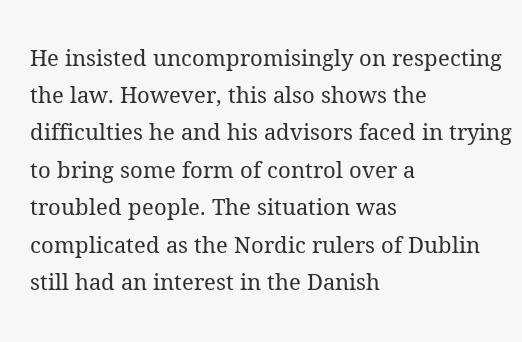He insisted uncompromisingly on respecting the law. However, this also shows the difficulties he and his advisors faced in trying to bring some form of control over a troubled people. The situation was complicated as the Nordic rulers of Dublin still had an interest in the Danish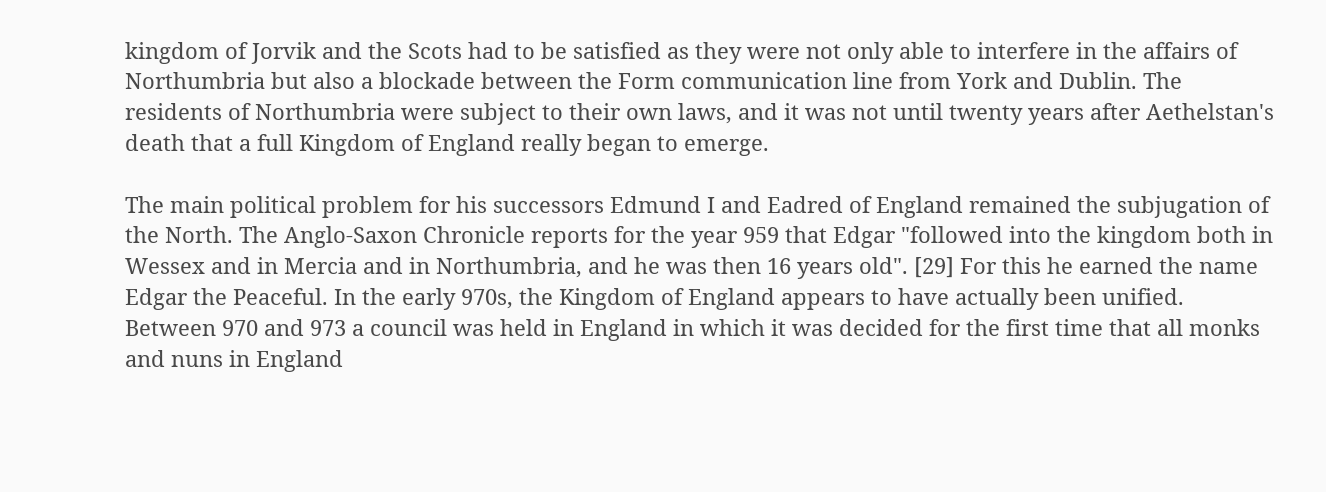kingdom of Jorvik and the Scots had to be satisfied as they were not only able to interfere in the affairs of Northumbria but also a blockade between the Form communication line from York and Dublin. The residents of Northumbria were subject to their own laws, and it was not until twenty years after Aethelstan's death that a full Kingdom of England really began to emerge.

The main political problem for his successors Edmund I and Eadred of England remained the subjugation of the North. The Anglo-Saxon Chronicle reports for the year 959 that Edgar "followed into the kingdom both in Wessex and in Mercia and in Northumbria, and he was then 16 years old". [29] For this he earned the name Edgar the Peaceful. In the early 970s, the Kingdom of England appears to have actually been unified. Between 970 and 973 a council was held in England in which it was decided for the first time that all monks and nuns in England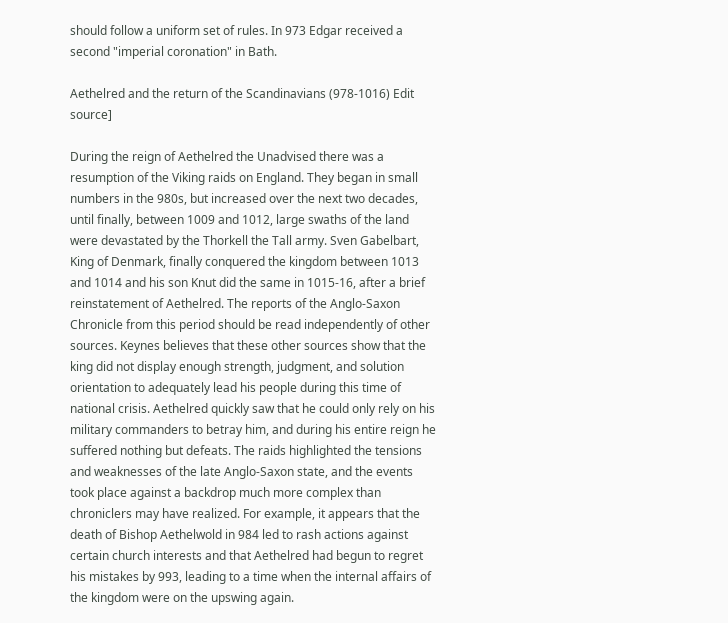should follow a uniform set of rules. In 973 Edgar received a second "imperial coronation" in Bath.

Aethelred and the return of the Scandinavians (978-1016) Edit source]

During the reign of Aethelred the Unadvised there was a resumption of the Viking raids on England. They began in small numbers in the 980s, but increased over the next two decades, until finally, between 1009 and 1012, large swaths of the land were devastated by the Thorkell the Tall army. Sven Gabelbart, King of Denmark, finally conquered the kingdom between 1013 and 1014 and his son Knut did the same in 1015-16, after a brief reinstatement of Aethelred. The reports of the Anglo-Saxon Chronicle from this period should be read independently of other sources. Keynes believes that these other sources show that the king did not display enough strength, judgment, and solution orientation to adequately lead his people during this time of national crisis. Aethelred quickly saw that he could only rely on his military commanders to betray him, and during his entire reign he suffered nothing but defeats. The raids highlighted the tensions and weaknesses of the late Anglo-Saxon state, and the events took place against a backdrop much more complex than chroniclers may have realized. For example, it appears that the death of Bishop Aethelwold in 984 led to rash actions against certain church interests and that Aethelred had begun to regret his mistakes by 993, leading to a time when the internal affairs of the kingdom were on the upswing again.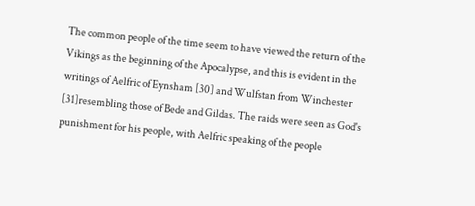The common people of the time seem to have viewed the return of the Vikings as the beginning of the Apocalypse, and this is evident in the writings of Aelfric of Eynsham [30] and Wulfstan from Winchester [31]resembling those of Bede and Gildas. The raids were seen as God's punishment for his people, with Aelfric speaking of the people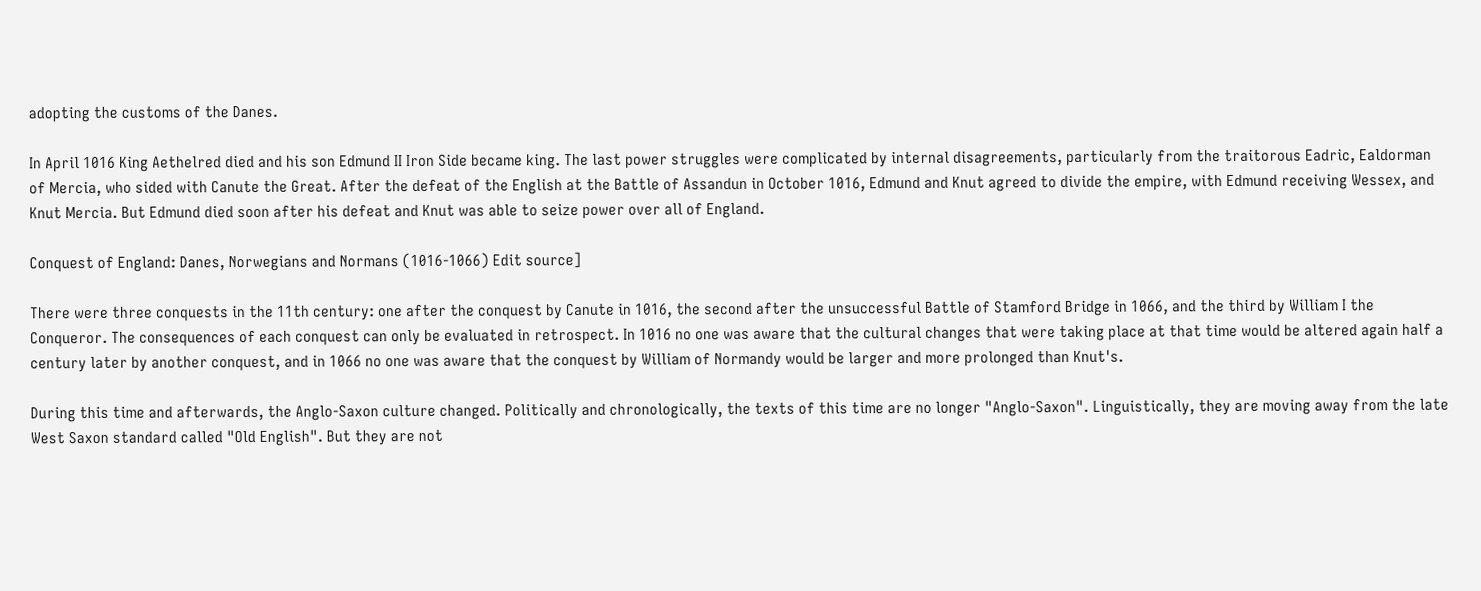adopting the customs of the Danes.

In April 1016 King Aethelred died and his son Edmund II Iron Side became king. The last power struggles were complicated by internal disagreements, particularly from the traitorous Eadric, Ealdorman of Mercia, who sided with Canute the Great. After the defeat of the English at the Battle of Assandun in October 1016, Edmund and Knut agreed to divide the empire, with Edmund receiving Wessex, and Knut Mercia. But Edmund died soon after his defeat and Knut was able to seize power over all of England.

Conquest of England: Danes, Norwegians and Normans (1016-1066) Edit source]

There were three conquests in the 11th century: one after the conquest by Canute in 1016, the second after the unsuccessful Battle of Stamford Bridge in 1066, and the third by William I the Conqueror. The consequences of each conquest can only be evaluated in retrospect. In 1016 no one was aware that the cultural changes that were taking place at that time would be altered again half a century later by another conquest, and in 1066 no one was aware that the conquest by William of Normandy would be larger and more prolonged than Knut's.

During this time and afterwards, the Anglo-Saxon culture changed. Politically and chronologically, the texts of this time are no longer "Anglo-Saxon". Linguistically, they are moving away from the late West Saxon standard called "Old English". But they are not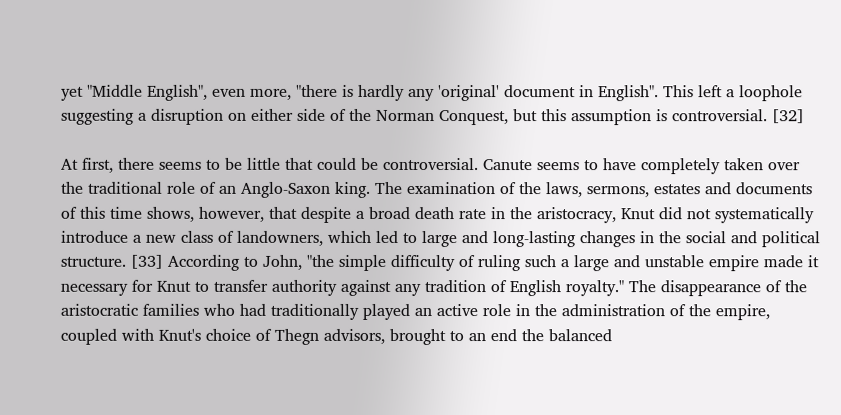yet "Middle English", even more, "there is hardly any 'original' document in English". This left a loophole suggesting a disruption on either side of the Norman Conquest, but this assumption is controversial. [32]

At first, there seems to be little that could be controversial. Canute seems to have completely taken over the traditional role of an Anglo-Saxon king. The examination of the laws, sermons, estates and documents of this time shows, however, that despite a broad death rate in the aristocracy, Knut did not systematically introduce a new class of landowners, which led to large and long-lasting changes in the social and political structure. [33] According to John, "the simple difficulty of ruling such a large and unstable empire made it necessary for Knut to transfer authority against any tradition of English royalty." The disappearance of the aristocratic families who had traditionally played an active role in the administration of the empire, coupled with Knut's choice of Thegn advisors, brought to an end the balanced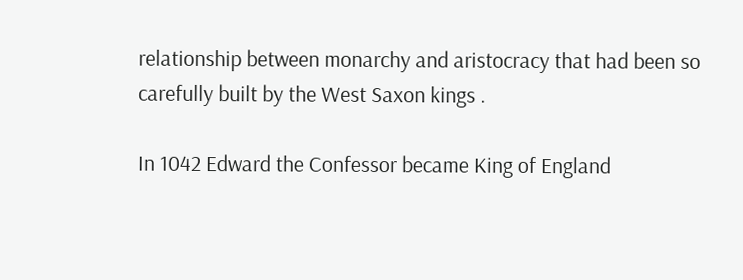relationship between monarchy and aristocracy that had been so carefully built by the West Saxon kings .

In 1042 Edward the Confessor became King of England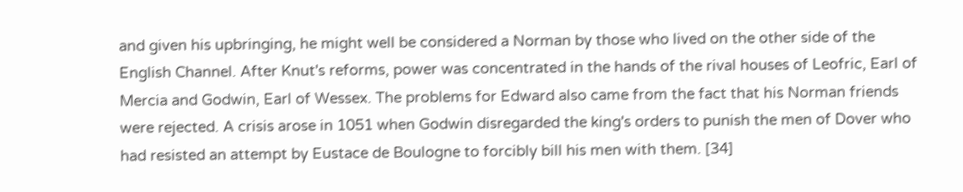and given his upbringing, he might well be considered a Norman by those who lived on the other side of the English Channel. After Knut's reforms, power was concentrated in the hands of the rival houses of Leofric, Earl of Mercia and Godwin, Earl of Wessex. The problems for Edward also came from the fact that his Norman friends were rejected. A crisis arose in 1051 when Godwin disregarded the king's orders to punish the men of Dover who had resisted an attempt by Eustace de Boulogne to forcibly bill his men with them. [34]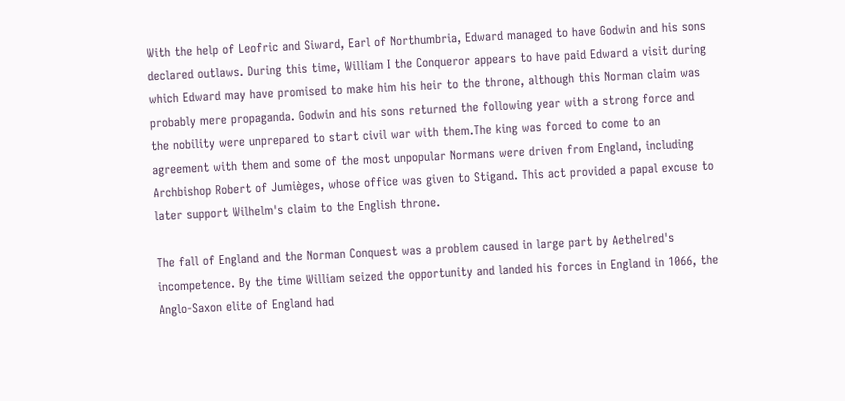With the help of Leofric and Siward, Earl of Northumbria, Edward managed to have Godwin and his sons declared outlaws. During this time, William I the Conqueror appears to have paid Edward a visit during which Edward may have promised to make him his heir to the throne, although this Norman claim was probably mere propaganda. Godwin and his sons returned the following year with a strong force and the nobility were unprepared to start civil war with them.The king was forced to come to an agreement with them and some of the most unpopular Normans were driven from England, including Archbishop Robert of Jumièges, whose office was given to Stigand. This act provided a papal excuse to later support Wilhelm's claim to the English throne.

The fall of England and the Norman Conquest was a problem caused in large part by Aethelred's incompetence. By the time William seized the opportunity and landed his forces in England in 1066, the Anglo-Saxon elite of England had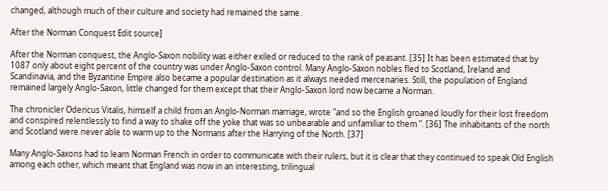changed, although much of their culture and society had remained the same.

After the Norman Conquest Edit source]

After the Norman conquest, the Anglo-Saxon nobility was either exiled or reduced to the rank of peasant. [35] It has been estimated that by 1087 only about eight percent of the country was under Anglo-Saxon control. Many Anglo-Saxon nobles fled to Scotland, Ireland and Scandinavia, and the Byzantine Empire also became a popular destination as it always needed mercenaries. Still, the population of England remained largely Anglo-Saxon, little changed for them except that their Anglo-Saxon lord now became a Norman.

The chronicler Odericus Vitalis, himself a child from an Anglo-Norman marriage, wrote "and so the English groaned loudly for their lost freedom and conspired relentlessly to find a way to shake off the yoke that was so unbearable and unfamiliar to them ". [36] The inhabitants of the north and Scotland were never able to warm up to the Normans after the Harrying of the North. [37]

Many Anglo-Saxons had to learn Norman French in order to communicate with their rulers, but it is clear that they continued to speak Old English among each other, which meant that England was now in an interesting, trilingual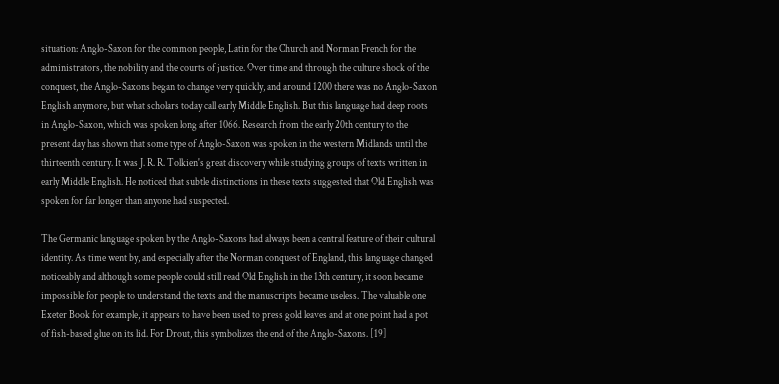situation: Anglo-Saxon for the common people, Latin for the Church and Norman French for the administrators, the nobility and the courts of justice. Over time and through the culture shock of the conquest, the Anglo-Saxons began to change very quickly, and around 1200 there was no Anglo-Saxon English anymore, but what scholars today call early Middle English. But this language had deep roots in Anglo-Saxon, which was spoken long after 1066. Research from the early 20th century to the present day has shown that some type of Anglo-Saxon was spoken in the western Midlands until the thirteenth century. It was J. R. R. Tolkien's great discovery while studying groups of texts written in early Middle English. He noticed that subtle distinctions in these texts suggested that Old English was spoken for far longer than anyone had suspected.

The Germanic language spoken by the Anglo-Saxons had always been a central feature of their cultural identity. As time went by, and especially after the Norman conquest of England, this language changed noticeably and although some people could still read Old English in the 13th century, it soon became impossible for people to understand the texts and the manuscripts became useless. The valuable one Exeter Book for example, it appears to have been used to press gold leaves and at one point had a pot of fish-based glue on its lid. For Drout, this symbolizes the end of the Anglo-Saxons. [19]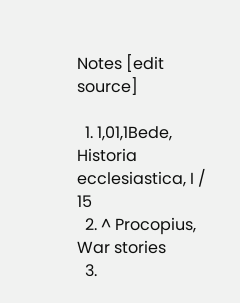Notes [edit source]

  1. 1,01,1Bede, Historia ecclesiastica, I / 15
  2. ^ Procopius, War stories
  3.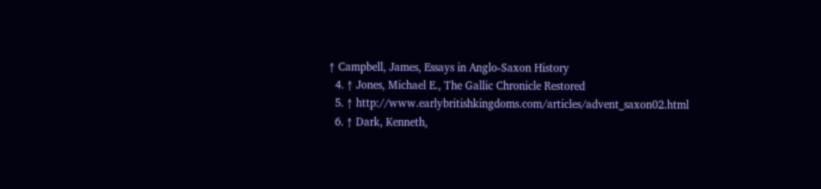↑ Campbell, James, Essays in Anglo-Saxon History
  4. ↑ Jones, Michael E., The Gallic Chronicle Restored
  5. ↑ http://www.earlybritishkingdoms.com/articles/advent_saxon02.html
  6. ↑ Dark, Kenneth,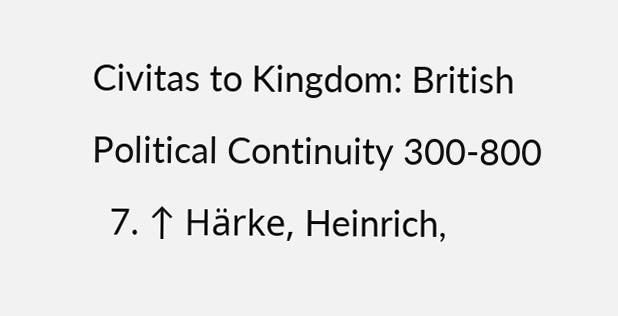Civitas to Kingdom: British Political Continuity 300-800
  7. ↑ Härke, Heinrich,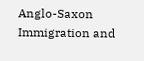Anglo-Saxon Immigration and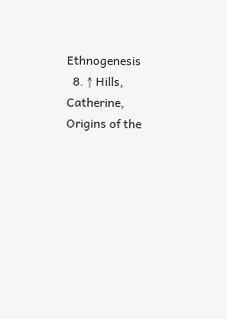Ethnogenesis
  8. ↑ Hills, Catherine, Origins of the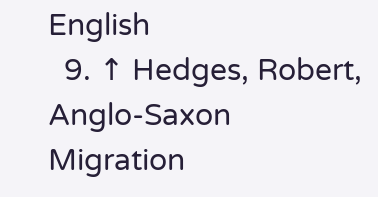English
  9. ↑ Hedges, Robert, Anglo-Saxon Migration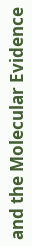and the Molecular Evidence